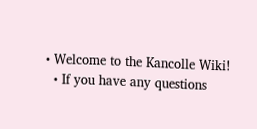• Welcome to the Kancolle Wiki!
  • If you have any questions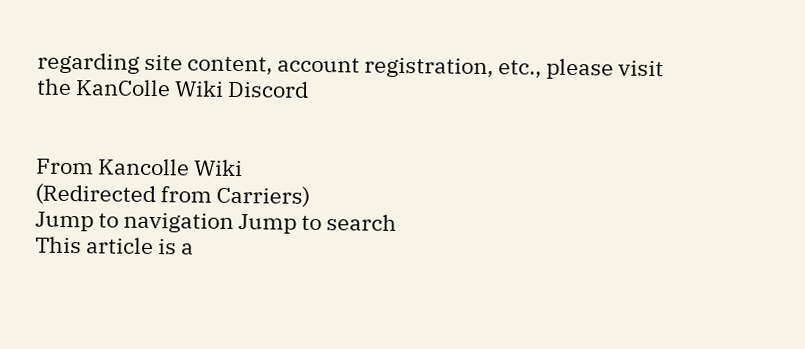regarding site content, account registration, etc., please visit the KanColle Wiki Discord


From Kancolle Wiki
(Redirected from Carriers)
Jump to navigation Jump to search
This article is a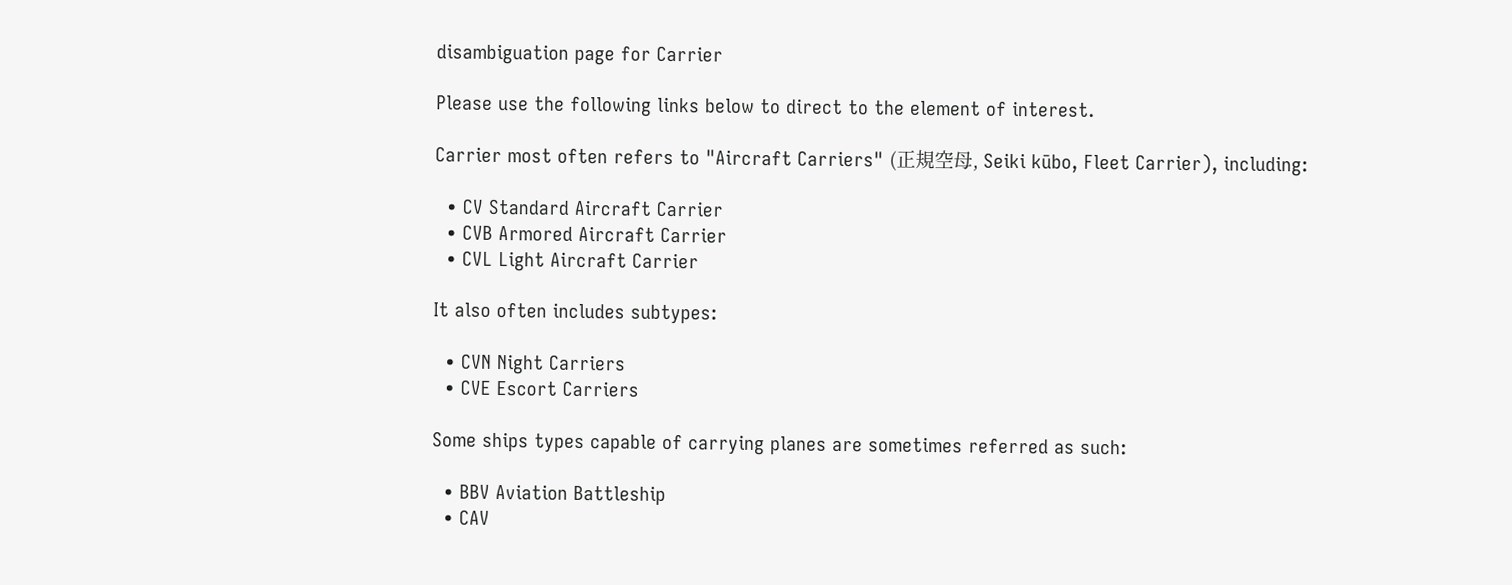disambiguation page for Carrier

Please use the following links below to direct to the element of interest.

Carrier most often refers to "Aircraft Carriers" (正規空母, Seiki kūbo, Fleet Carrier), including:

  • CV Standard Aircraft Carrier
  • CVB Armored Aircraft Carrier
  • CVL Light Aircraft Carrier

It also often includes subtypes:

  • CVN Night Carriers
  • CVE Escort Carriers

Some ships types capable of carrying planes are sometimes referred as such:

  • BBV Aviation Battleship
  • CAV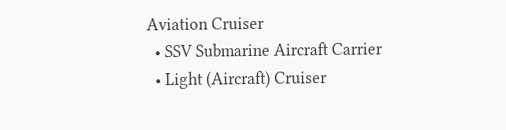Aviation Cruiser
  • SSV Submarine Aircraft Carrier
  • Light (Aircraft) Cruiser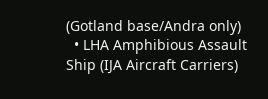(Gotland base/Andra only)
  • LHA Amphibious Assault Ship (IJA Aircraft Carriers)